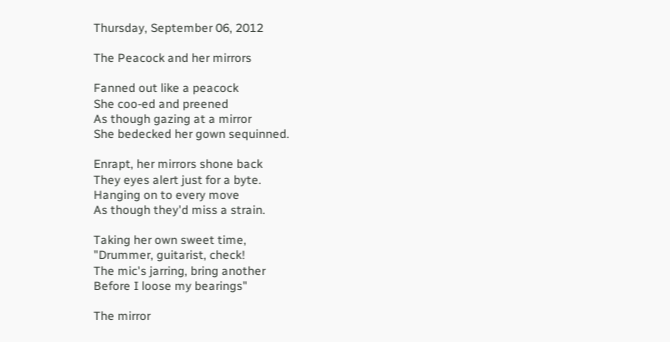Thursday, September 06, 2012

The Peacock and her mirrors

Fanned out like a peacock
She coo-ed and preened
As though gazing at a mirror
She bedecked her gown sequinned.

Enrapt, her mirrors shone back
They eyes alert just for a byte.
Hanging on to every move
As though they'd miss a strain.

Taking her own sweet time,
"Drummer, guitarist, check!
The mic's jarring, bring another
Before I loose my bearings"

The mirror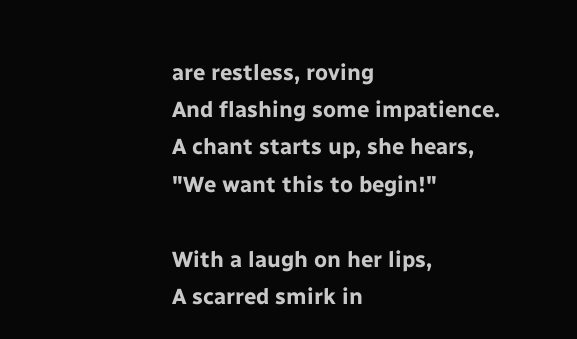are restless, roving
And flashing some impatience.
A chant starts up, she hears,
"We want this to begin!"

With a laugh on her lips,
A scarred smirk in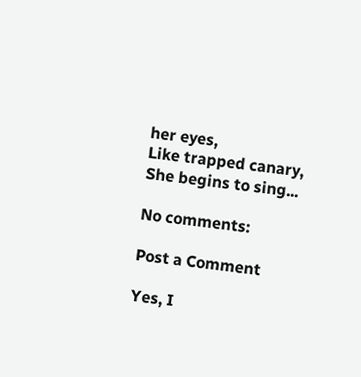her eyes,
Like trapped canary,
She begins to sing...

No comments:

Post a Comment

Yes, I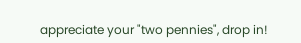appreciate your "two pennies", drop in!